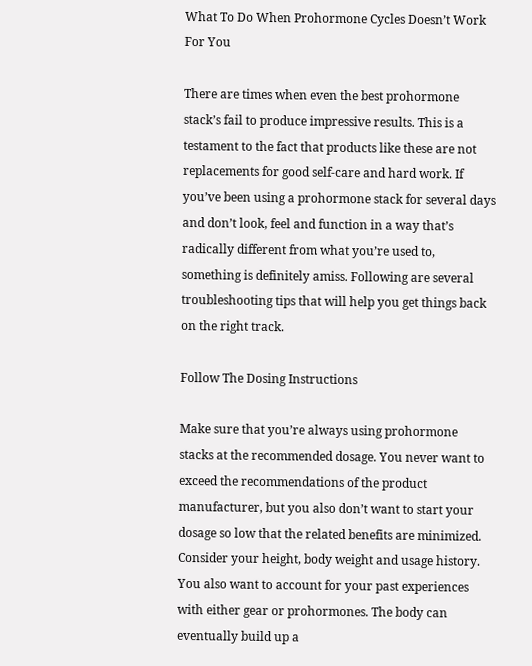What To Do When Prohormone Cycles Doesn’t Work For You

There are times when even the best prohormone stack’s fail to produce impressive results. This is a testament to the fact that products like these are not replacements for good self-care and hard work. If you’ve been using a prohormone stack for several days and don’t look, feel and function in a way that’s radically different from what you’re used to, something is definitely amiss. Following are several troubleshooting tips that will help you get things back on the right track.

Follow The Dosing Instructions

Make sure that you’re always using prohormone stacks at the recommended dosage. You never want to exceed the recommendations of the product manufacturer, but you also don’t want to start your dosage so low that the related benefits are minimized. Consider your height, body weight and usage history. You also want to account for your past experiences with either gear or prohormones. The body can eventually build up a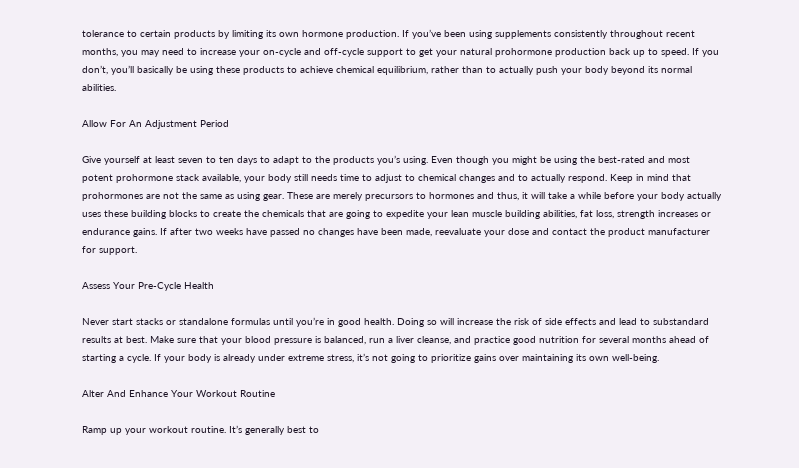tolerance to certain products by limiting its own hormone production. If you’ve been using supplements consistently throughout recent months, you may need to increase your on-cycle and off-cycle support to get your natural prohormone production back up to speed. If you don’t, you’ll basically be using these products to achieve chemical equilibrium, rather than to actually push your body beyond its normal abilities.

Allow For An Adjustment Period

Give yourself at least seven to ten days to adapt to the products you’s using. Even though you might be using the best-rated and most potent prohormone stack available, your body still needs time to adjust to chemical changes and to actually respond. Keep in mind that prohormones are not the same as using gear. These are merely precursors to hormones and thus, it will take a while before your body actually uses these building blocks to create the chemicals that are going to expedite your lean muscle building abilities, fat loss, strength increases or endurance gains. If after two weeks have passed no changes have been made, reevaluate your dose and contact the product manufacturer for support.

Assess Your Pre-Cycle Health

Never start stacks or standalone formulas until you’re in good health. Doing so will increase the risk of side effects and lead to substandard results at best. Make sure that your blood pressure is balanced, run a liver cleanse, and practice good nutrition for several months ahead of starting a cycle. If your body is already under extreme stress, it’s not going to prioritize gains over maintaining its own well-being.

Alter And Enhance Your Workout Routine

Ramp up your workout routine. It’s generally best to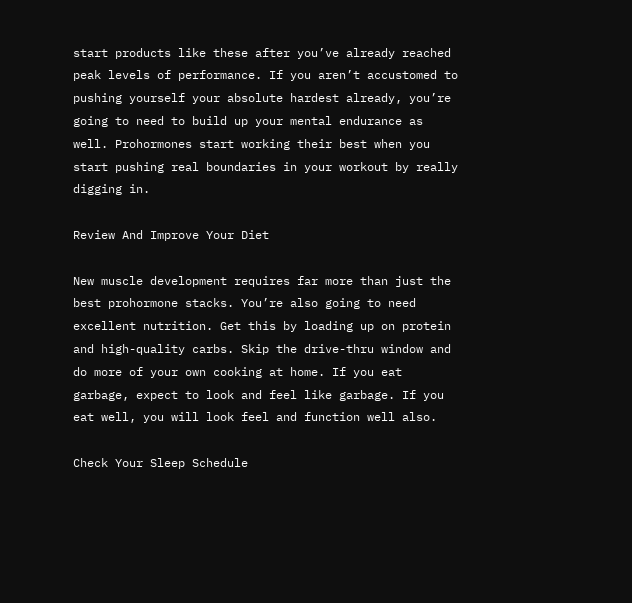start products like these after you’ve already reached peak levels of performance. If you aren’t accustomed to pushing yourself your absolute hardest already, you’re going to need to build up your mental endurance as well. Prohormones start working their best when you start pushing real boundaries in your workout by really digging in.

Review And Improve Your Diet

New muscle development requires far more than just the best prohormone stacks. You’re also going to need excellent nutrition. Get this by loading up on protein and high-quality carbs. Skip the drive-thru window and do more of your own cooking at home. If you eat garbage, expect to look and feel like garbage. If you eat well, you will look feel and function well also.

Check Your Sleep Schedule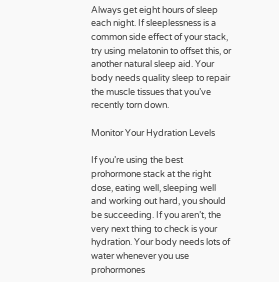Always get eight hours of sleep each night. If sleeplessness is a common side effect of your stack, try using melatonin to offset this, or another natural sleep aid. Your body needs quality sleep to repair the muscle tissues that you’ve recently torn down.

Monitor Your Hydration Levels

If you’re using the best prohormone stack at the right dose, eating well, sleeping well and working out hard, you should be succeeding. If you aren’t, the very next thing to check is your hydration. Your body needs lots of water whenever you use prohormones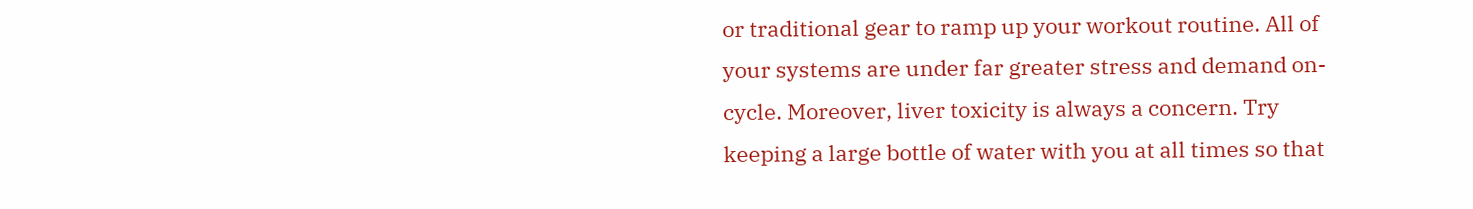or traditional gear to ramp up your workout routine. All of your systems are under far greater stress and demand on-cycle. Moreover, liver toxicity is always a concern. Try keeping a large bottle of water with you at all times so that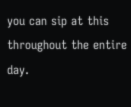you can sip at this throughout the entire day.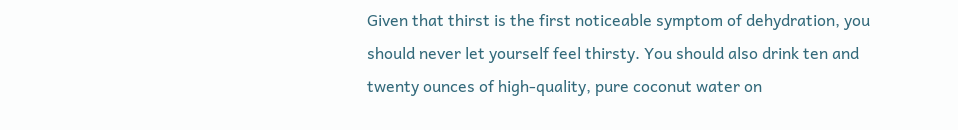Given that thirst is the first noticeable symptom of dehydration, you should never let yourself feel thirsty. You should also drink ten and twenty ounces of high-quality, pure coconut water on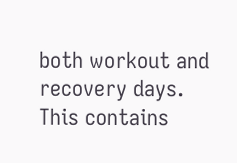both workout and recovery days. This contains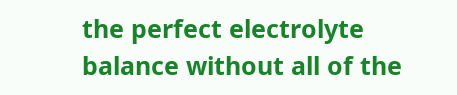the perfect electrolyte balance without all of the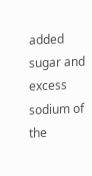added sugar and excess sodium of the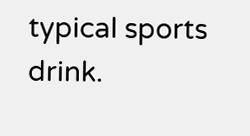typical sports drink.